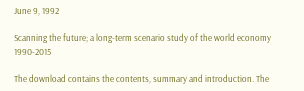June 9, 1992

Scanning the future; a long-term scenario study of the world economy 1990-2015

The download contains the contents, summary and introduction. The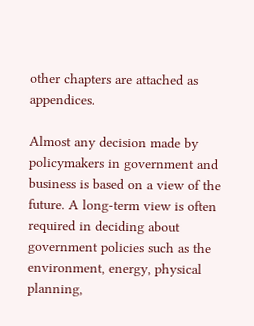other chapters are attached as appendices.

Almost any decision made by policymakers in government and business is based on a view of the future. A long-term view is often required in deciding about government policies such as the environment, energy, physical planning,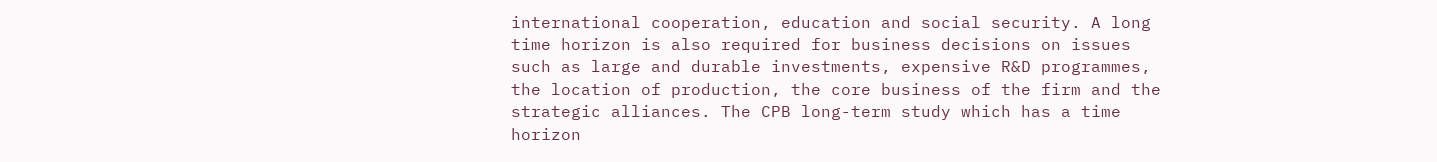international cooperation, education and social security. A long time horizon is also required for business decisions on issues such as large and durable investments, expensive R&D programmes, the location of production, the core business of the firm and the strategic alliances. The CPB long-term study which has a time horizon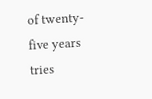of twenty-five years tries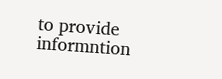to provide informntion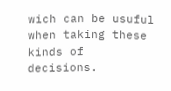wich can be usuful when taking these kinds of decisions.